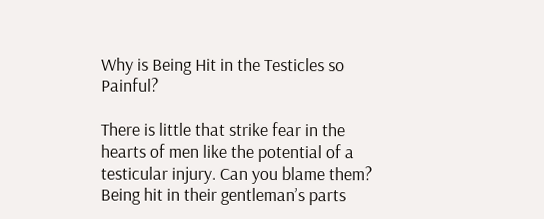Why is Being Hit in the Testicles so Painful?

There is little that strike fear in the hearts of men like the potential of a testicular injury. Can you blame them? Being hit in their gentleman’s parts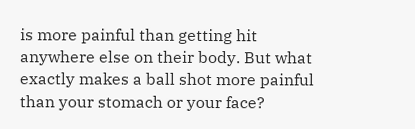is more painful than getting hit anywhere else on their body. But what exactly makes a ball shot more painful than your stomach or your face?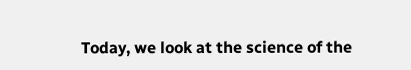Today, we look at the science of the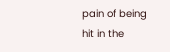pain of being hit in the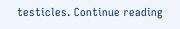testicles. Continue reading